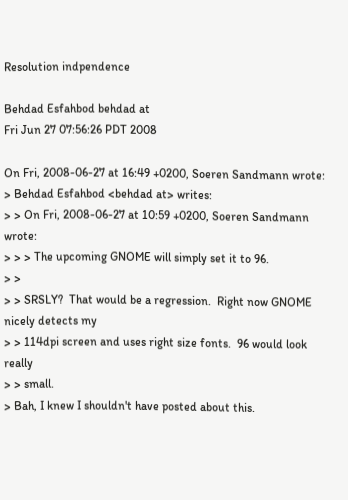Resolution indpendence

Behdad Esfahbod behdad at
Fri Jun 27 07:56:26 PDT 2008

On Fri, 2008-06-27 at 16:49 +0200, Soeren Sandmann wrote:
> Behdad Esfahbod <behdad at> writes:
> > On Fri, 2008-06-27 at 10:59 +0200, Soeren Sandmann wrote:
> > > The upcoming GNOME will simply set it to 96.
> >
> > SRSLY?  That would be a regression.  Right now GNOME nicely detects my
> > 114dpi screen and uses right size fonts.  96 would look really
> > small.
> Bah, I knew I shouldn't have posted about this.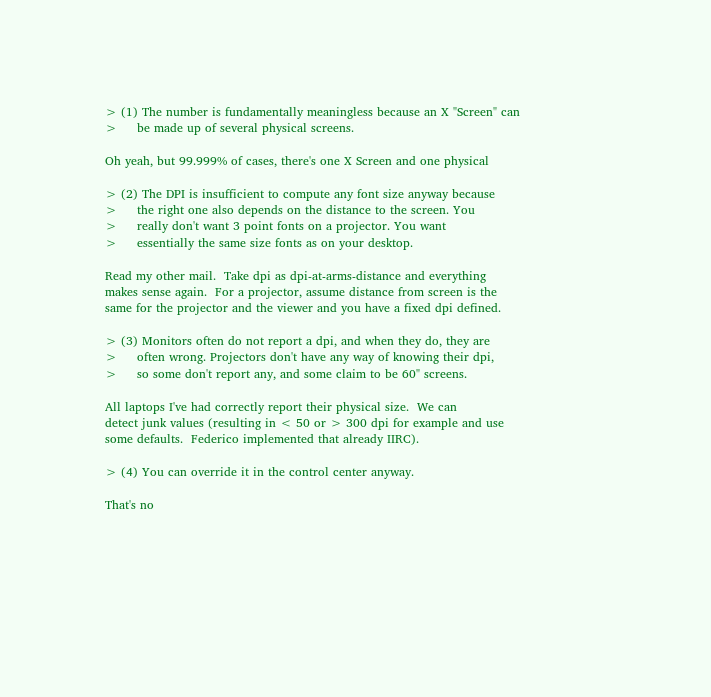> (1) The number is fundamentally meaningless because an X "Screen" can
>     be made up of several physical screens.

Oh yeah, but 99.999% of cases, there's one X Screen and one physical

> (2) The DPI is insufficient to compute any font size anyway because
>     the right one also depends on the distance to the screen. You
>     really don't want 3 point fonts on a projector. You want
>     essentially the same size fonts as on your desktop.

Read my other mail.  Take dpi as dpi-at-arms-distance and everything
makes sense again.  For a projector, assume distance from screen is the
same for the projector and the viewer and you have a fixed dpi defined.

> (3) Monitors often do not report a dpi, and when they do, they are
>     often wrong. Projectors don't have any way of knowing their dpi,
>     so some don't report any, and some claim to be 60" screens.

All laptops I've had correctly report their physical size.  We can
detect junk values (resulting in < 50 or > 300 dpi for example and use
some defaults.  Federico implemented that already IIRC).

> (4) You can override it in the control center anyway.

That's no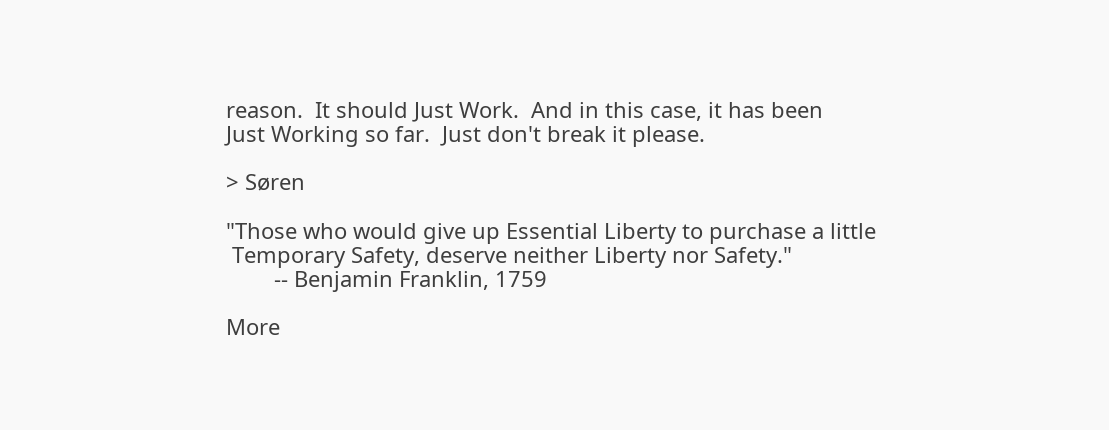reason.  It should Just Work.  And in this case, it has been
Just Working so far.  Just don't break it please.

> Søren

"Those who would give up Essential Liberty to purchase a little
 Temporary Safety, deserve neither Liberty nor Safety."
        -- Benjamin Franklin, 1759

More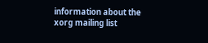information about the xorg mailing list